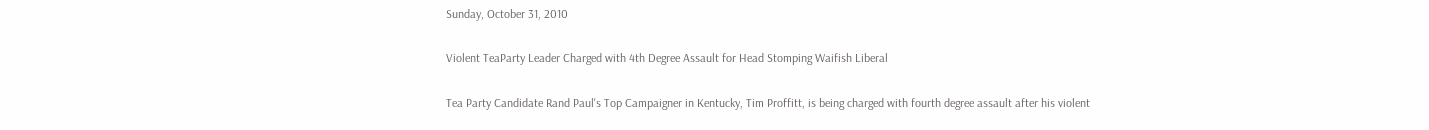Sunday, October 31, 2010

Violent TeaParty Leader Charged with 4th Degree Assault for Head Stomping Waifish Liberal

Tea Party Candidate Rand Paul's Top Campaigner in Kentucky, Tim Proffitt, is being charged with fourth degree assault after his violent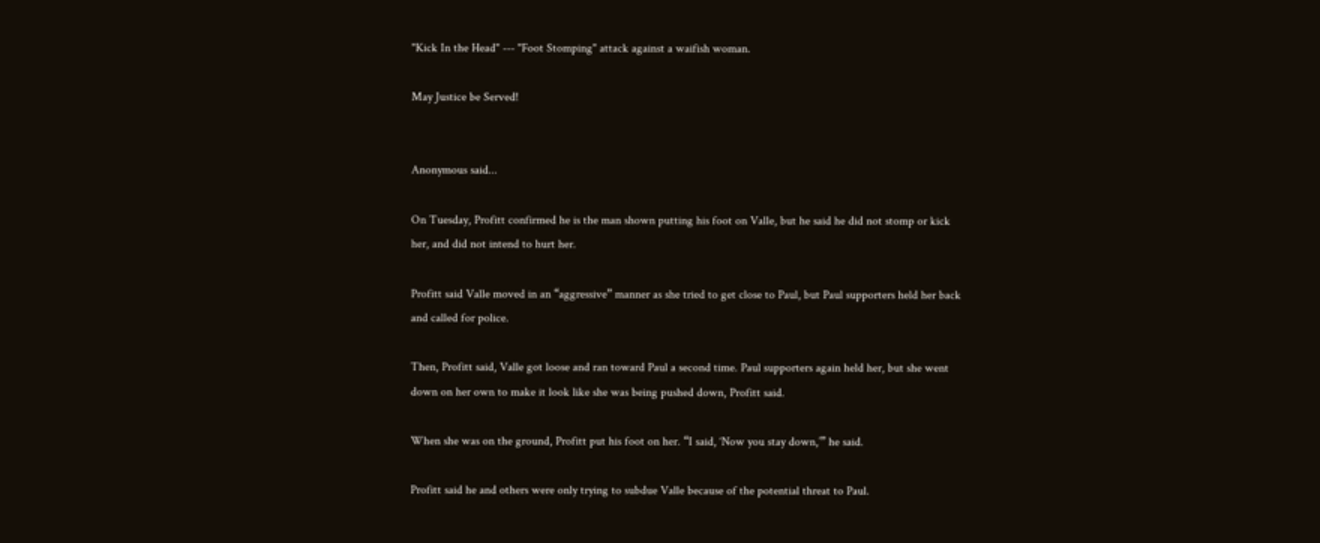"Kick In the Head" --- "Foot Stomping" attack against a waifish woman.

May Justice be Served!


Anonymous said...

On Tuesday, Profitt confirmed he is the man shown putting his foot on Valle, but he said he did not stomp or kick her, and did not intend to hurt her.

Profitt said Valle moved in an “aggressive” manner as she tried to get close to Paul, but Paul supporters held her back and called for police.

Then, Profitt said, Valle got loose and ran toward Paul a second time. Paul supporters again held her, but she went down on her own to make it look like she was being pushed down, Profitt said.

When she was on the ground, Profitt put his foot on her. “I said, ‘Now you stay down,’” he said.

Profitt said he and others were only trying to subdue Valle because of the potential threat to Paul.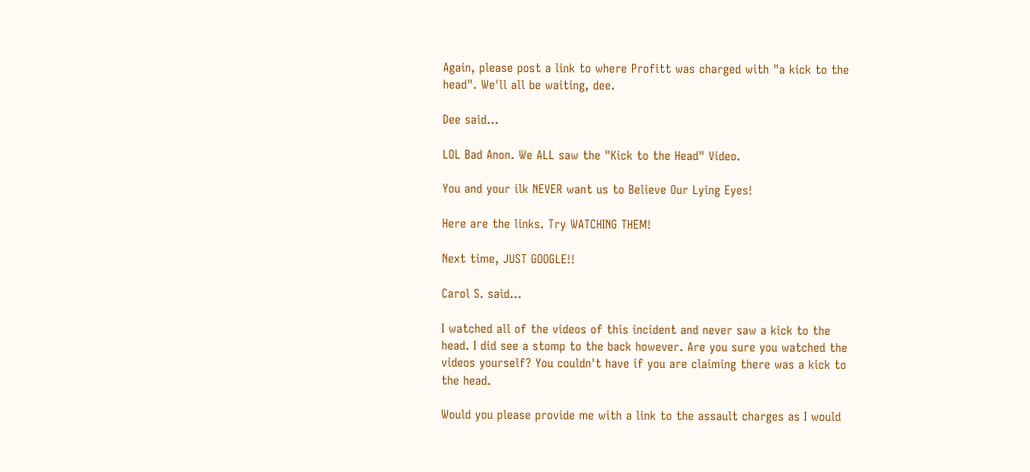Again, please post a link to where Profitt was charged with "a kick to the head". We'll all be waiting, dee.

Dee said...

LOL Bad Anon. We ALL saw the "Kick to the Head" Video.

You and your ilk NEVER want us to Believe Our Lying Eyes!

Here are the links. Try WATCHING THEM!

Next time, JUST GOOGLE!!

Carol S. said...

I watched all of the videos of this incident and never saw a kick to the head. I did see a stomp to the back however. Are you sure you watched the videos yourself? You couldn't have if you are claiming there was a kick to the head.

Would you please provide me with a link to the assault charges as I would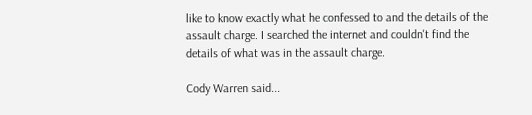like to know exactly what he confessed to and the details of the assault charge. I searched the internet and couldn't find the details of what was in the assault charge.

Cody Warren said...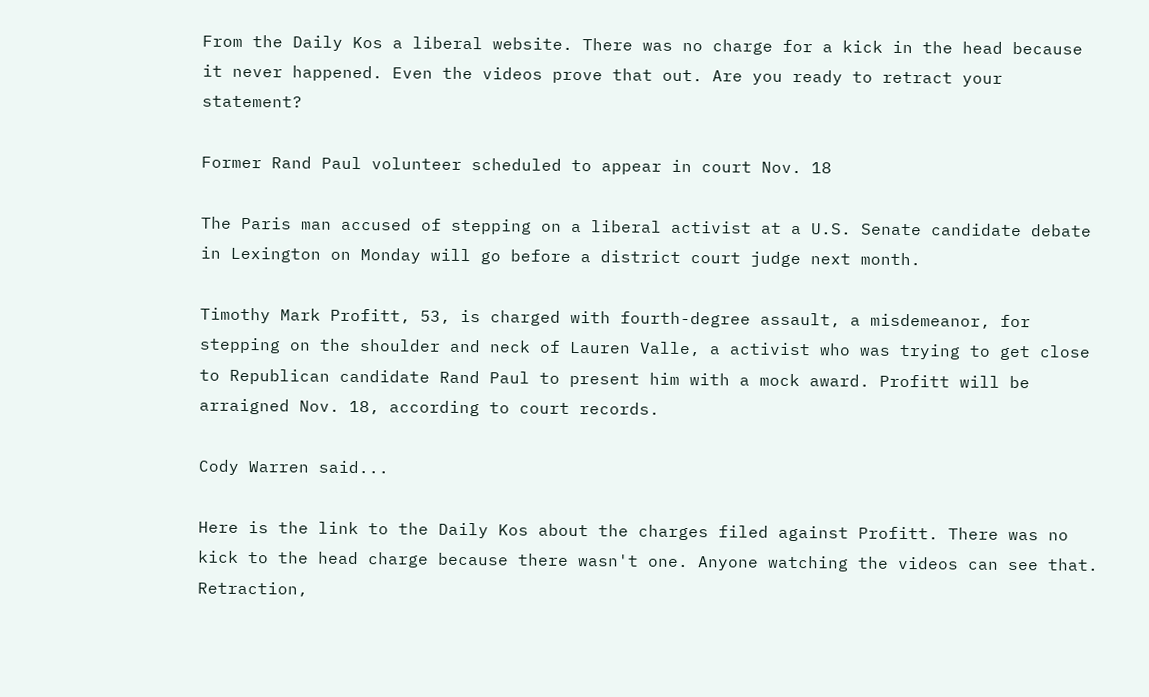From the Daily Kos a liberal website. There was no charge for a kick in the head because it never happened. Even the videos prove that out. Are you ready to retract your statement?

Former Rand Paul volunteer scheduled to appear in court Nov. 18

The Paris man accused of stepping on a liberal activist at a U.S. Senate candidate debate in Lexington on Monday will go before a district court judge next month.

Timothy Mark Profitt, 53, is charged with fourth-degree assault, a misdemeanor, for stepping on the shoulder and neck of Lauren Valle, a activist who was trying to get close to Republican candidate Rand Paul to present him with a mock award. Profitt will be arraigned Nov. 18, according to court records.

Cody Warren said...

Here is the link to the Daily Kos about the charges filed against Profitt. There was no kick to the head charge because there wasn't one. Anyone watching the videos can see that. Retraction,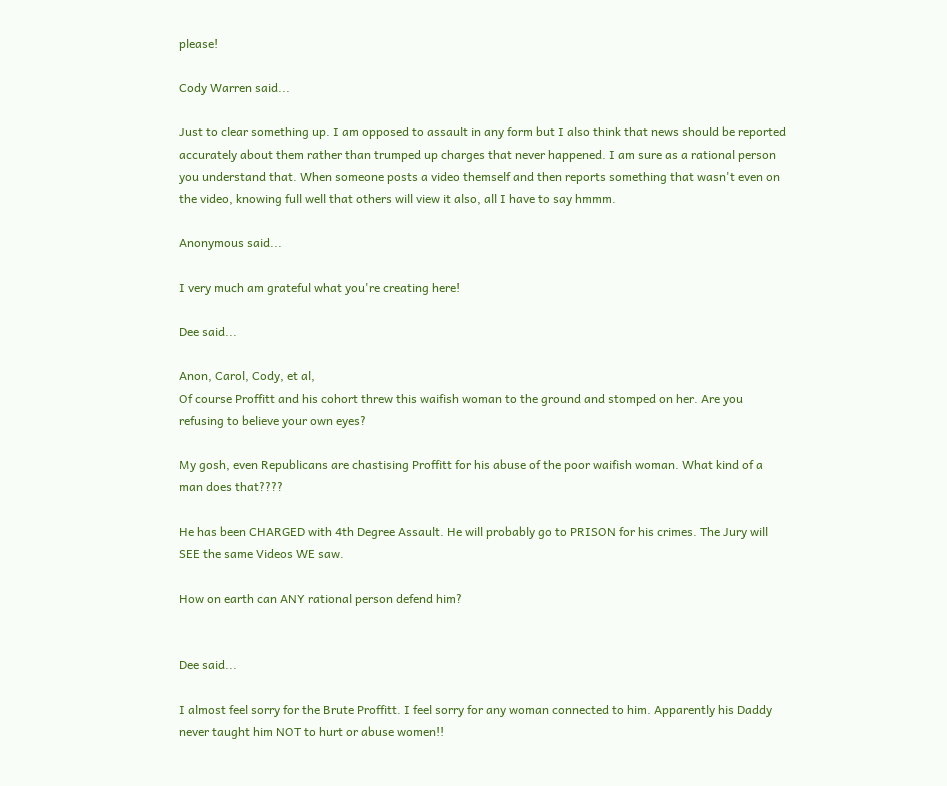please!

Cody Warren said...

Just to clear something up. I am opposed to assault in any form but I also think that news should be reported accurately about them rather than trumped up charges that never happened. I am sure as a rational person you understand that. When someone posts a video themself and then reports something that wasn't even on the video, knowing full well that others will view it also, all I have to say hmmm.

Anonymous said...

I very much am grateful what you're creating here!

Dee said...

Anon, Carol, Cody, et al,
Of course Proffitt and his cohort threw this waifish woman to the ground and stomped on her. Are you refusing to believe your own eyes?

My gosh, even Republicans are chastising Proffitt for his abuse of the poor waifish woman. What kind of a man does that????

He has been CHARGED with 4th Degree Assault. He will probably go to PRISON for his crimes. The Jury will SEE the same Videos WE saw.

How on earth can ANY rational person defend him?


Dee said...

I almost feel sorry for the Brute Proffitt. I feel sorry for any woman connected to him. Apparently his Daddy never taught him NOT to hurt or abuse women!!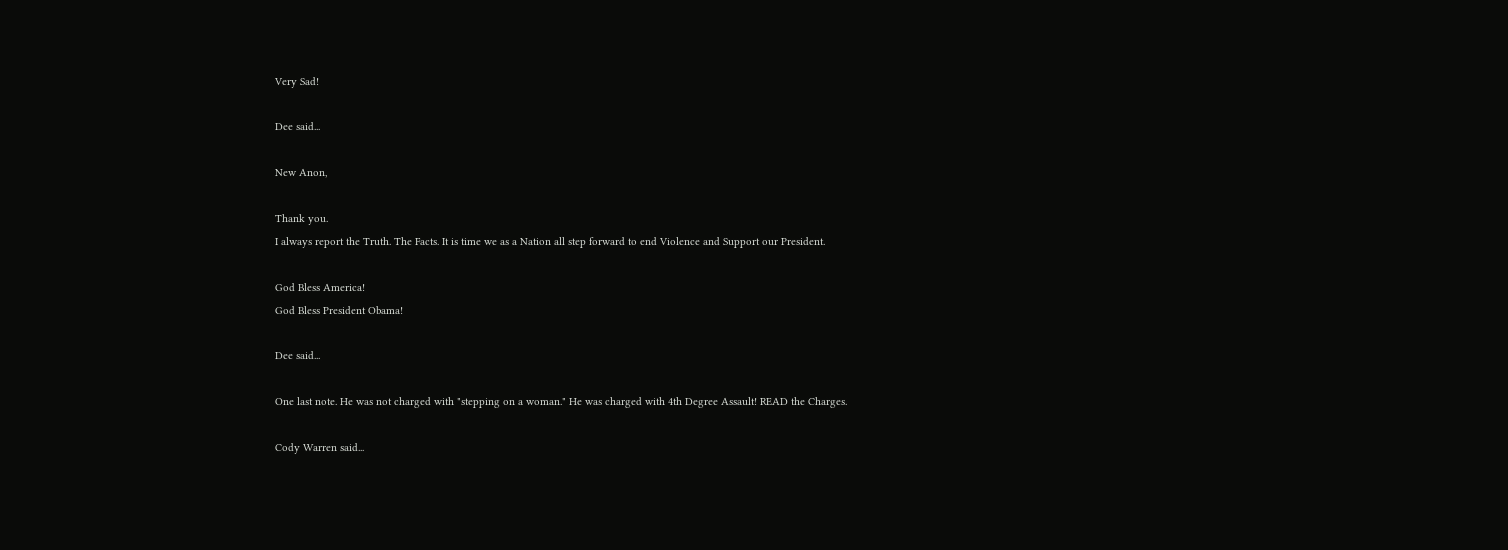Very Sad!

Dee said...

New Anon,

Thank you.
I always report the Truth. The Facts. It is time we as a Nation all step forward to end Violence and Support our President.

God Bless America!
God Bless President Obama!

Dee said...

One last note. He was not charged with "stepping on a woman." He was charged with 4th Degree Assault! READ the Charges.

Cody Warren said...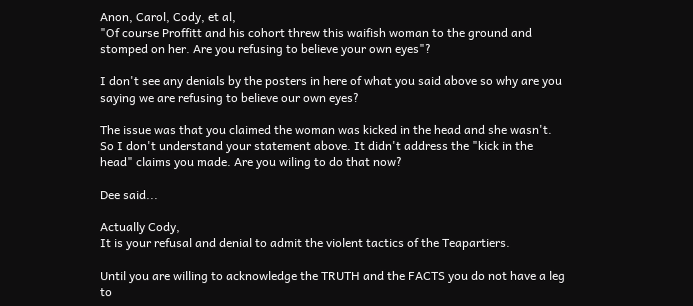Anon, Carol, Cody, et al,
"Of course Proffitt and his cohort threw this waifish woman to the ground and stomped on her. Are you refusing to believe your own eyes"?

I don't see any denials by the posters in here of what you said above so why are you saying we are refusing to believe our own eyes?

The issue was that you claimed the woman was kicked in the head and she wasn't. So I don't understand your statement above. It didn't address the "kick in the head" claims you made. Are you wiling to do that now?

Dee said...

Actually Cody,
It is your refusal and denial to admit the violent tactics of the Teapartiers.

Until you are willing to acknowledge the TRUTH and the FACTS you do not have a leg to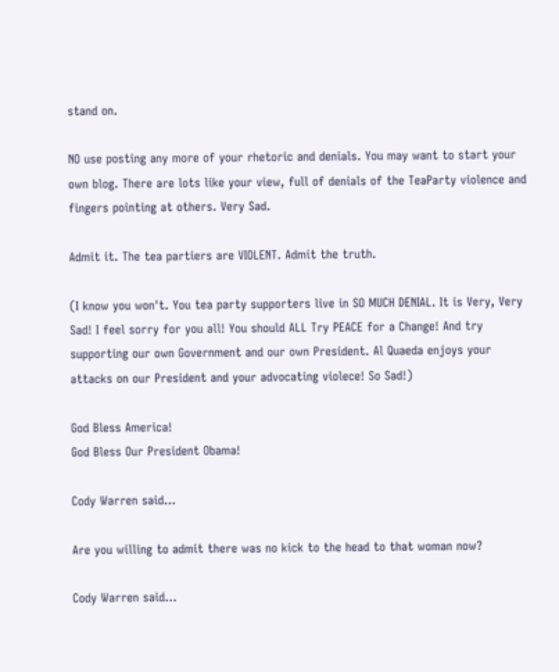stand on.

NO use posting any more of your rhetoric and denials. You may want to start your own blog. There are lots like your view, full of denials of the TeaParty violence and fingers pointing at others. Very Sad.

Admit it. The tea partiers are VIOLENT. Admit the truth.

(I know you won't. You tea party supporters live in SO MUCH DENIAL. It is Very, Very Sad! I feel sorry for you all! You should ALL Try PEACE for a Change! And try supporting our own Government and our own President. Al Quaeda enjoys your attacks on our President and your advocating violece! So Sad!)

God Bless America!
God Bless Our President Obama!

Cody Warren said...

Are you willing to admit there was no kick to the head to that woman now?

Cody Warren said...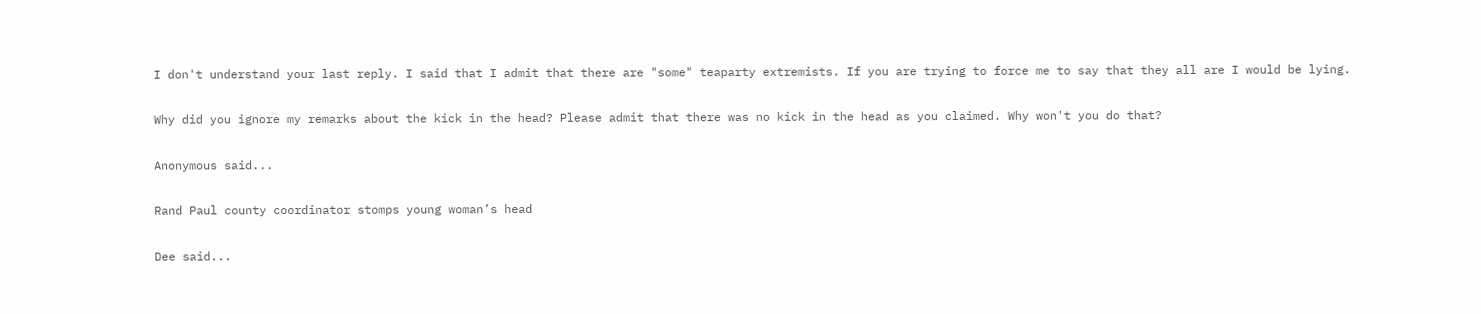I don't understand your last reply. I said that I admit that there are "some" teaparty extremists. If you are trying to force me to say that they all are I would be lying.

Why did you ignore my remarks about the kick in the head? Please admit that there was no kick in the head as you claimed. Why won't you do that?

Anonymous said...

Rand Paul county coordinator stomps young woman’s head

Dee said...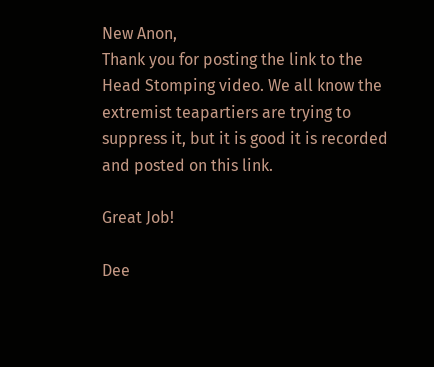New Anon,
Thank you for posting the link to the Head Stomping video. We all know the extremist teapartiers are trying to suppress it, but it is good it is recorded and posted on this link.

Great Job!

Dee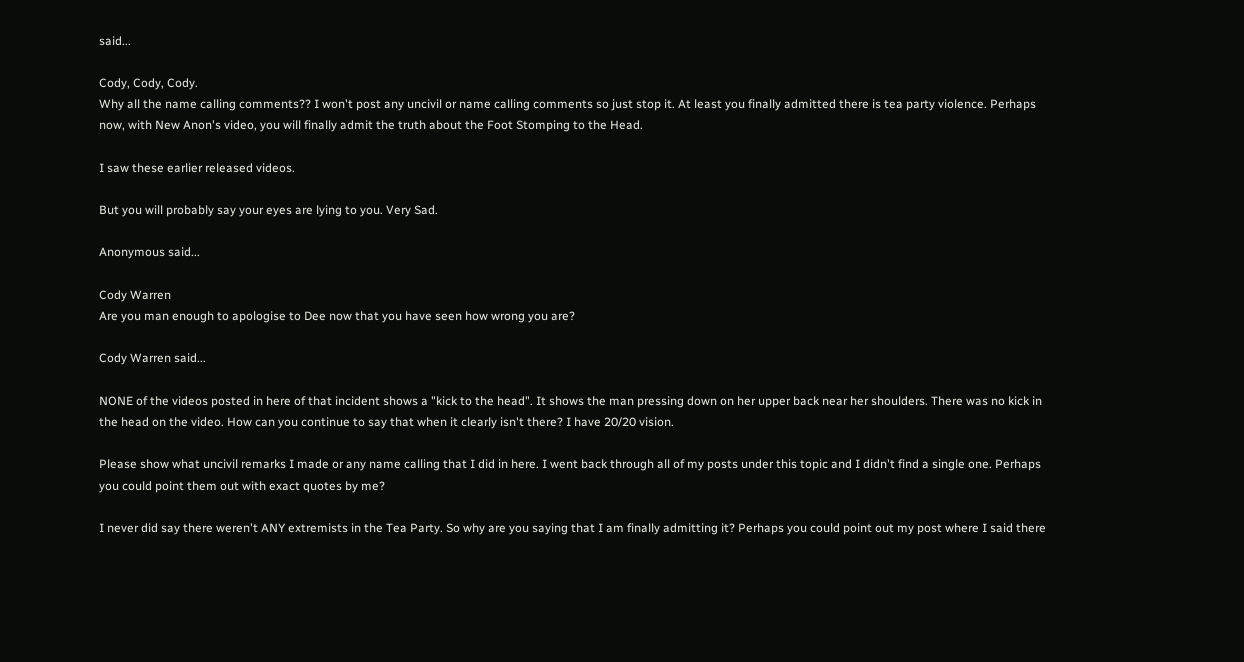said...

Cody, Cody, Cody.
Why all the name calling comments?? I won't post any uncivil or name calling comments so just stop it. At least you finally admitted there is tea party violence. Perhaps now, with New Anon's video, you will finally admit the truth about the Foot Stomping to the Head.

I saw these earlier released videos.

But you will probably say your eyes are lying to you. Very Sad.

Anonymous said...

Cody Warren
Are you man enough to apologise to Dee now that you have seen how wrong you are?

Cody Warren said...

NONE of the videos posted in here of that incident shows a "kick to the head". It shows the man pressing down on her upper back near her shoulders. There was no kick in the head on the video. How can you continue to say that when it clearly isn't there? I have 20/20 vision.

Please show what uncivil remarks I made or any name calling that I did in here. I went back through all of my posts under this topic and I didn't find a single one. Perhaps you could point them out with exact quotes by me?

I never did say there weren't ANY extremists in the Tea Party. So why are you saying that I am finally admitting it? Perhaps you could point out my post where I said there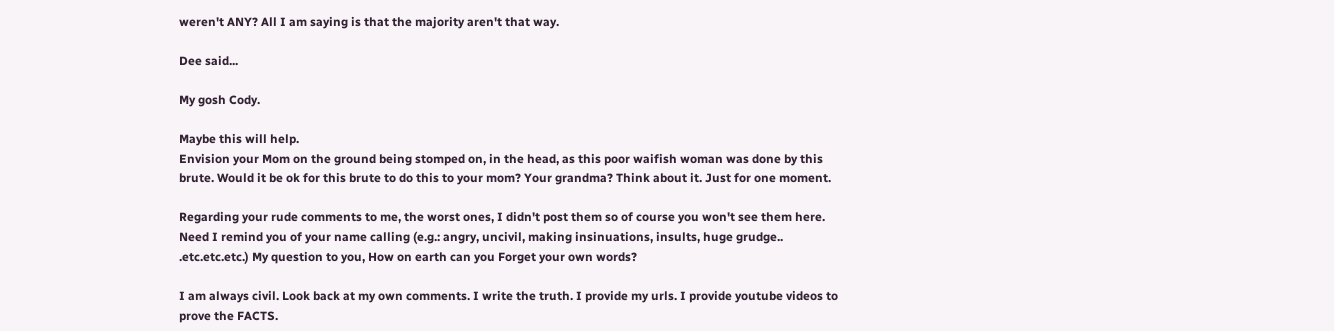weren't ANY? All I am saying is that the majority aren't that way.

Dee said...

My gosh Cody.

Maybe this will help.
Envision your Mom on the ground being stomped on, in the head, as this poor waifish woman was done by this brute. Would it be ok for this brute to do this to your mom? Your grandma? Think about it. Just for one moment.

Regarding your rude comments to me, the worst ones, I didn't post them so of course you won't see them here. Need I remind you of your name calling (e.g.: angry, uncivil, making insinuations, insults, huge grudge..
.etc.etc.etc.) My question to you, How on earth can you Forget your own words?

I am always civil. Look back at my own comments. I write the truth. I provide my urls. I provide youtube videos to prove the FACTS.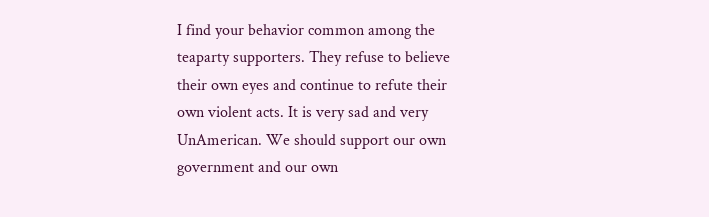I find your behavior common among the teaparty supporters. They refuse to believe their own eyes and continue to refute their own violent acts. It is very sad and very UnAmerican. We should support our own government and our own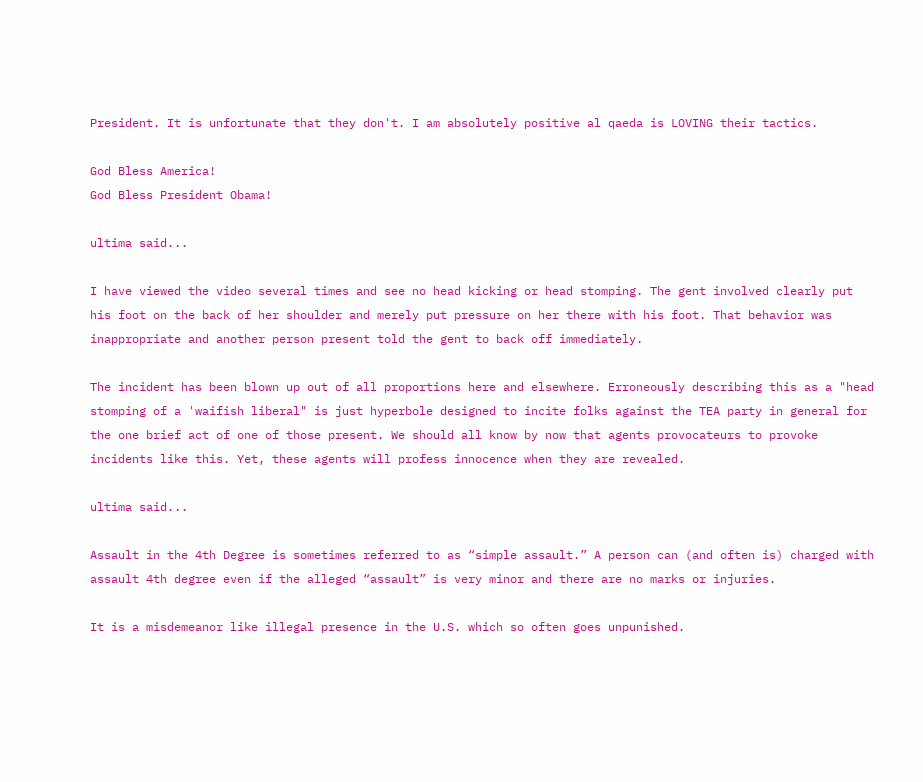President. It is unfortunate that they don't. I am absolutely positive al qaeda is LOVING their tactics.

God Bless America!
God Bless President Obama!

ultima said...

I have viewed the video several times and see no head kicking or head stomping. The gent involved clearly put his foot on the back of her shoulder and merely put pressure on her there with his foot. That behavior was inappropriate and another person present told the gent to back off immediately.

The incident has been blown up out of all proportions here and elsewhere. Erroneously describing this as a "head stomping of a 'waifish liberal" is just hyperbole designed to incite folks against the TEA party in general for the one brief act of one of those present. We should all know by now that agents provocateurs to provoke incidents like this. Yet, these agents will profess innocence when they are revealed.

ultima said...

Assault in the 4th Degree is sometimes referred to as “simple assault.” A person can (and often is) charged with assault 4th degree even if the alleged “assault” is very minor and there are no marks or injuries.

It is a misdemeanor like illegal presence in the U.S. which so often goes unpunished.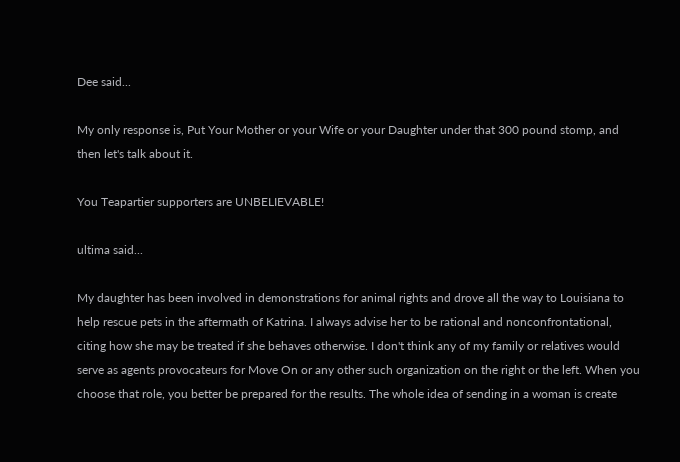Dee said...

My only response is, Put Your Mother or your Wife or your Daughter under that 300 pound stomp, and then let's talk about it.

You Teapartier supporters are UNBELIEVABLE!

ultima said...

My daughter has been involved in demonstrations for animal rights and drove all the way to Louisiana to help rescue pets in the aftermath of Katrina. I always advise her to be rational and nonconfrontational, citing how she may be treated if she behaves otherwise. I don't think any of my family or relatives would serve as agents provocateurs for Move On or any other such organization on the right or the left. When you choose that role, you better be prepared for the results. The whole idea of sending in a woman is create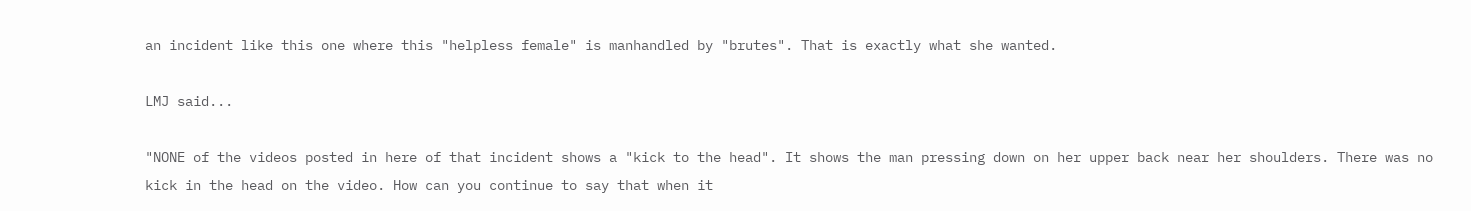an incident like this one where this "helpless female" is manhandled by "brutes". That is exactly what she wanted.

LMJ said...

"NONE of the videos posted in here of that incident shows a "kick to the head". It shows the man pressing down on her upper back near her shoulders. There was no kick in the head on the video. How can you continue to say that when it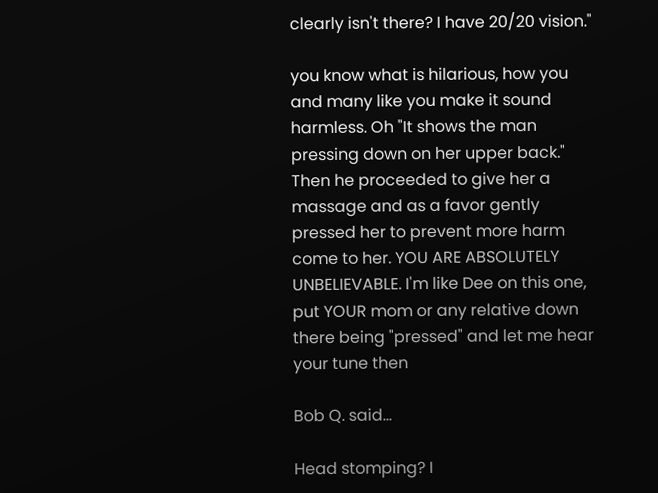clearly isn't there? I have 20/20 vision."

you know what is hilarious, how you and many like you make it sound harmless. Oh "It shows the man pressing down on her upper back." Then he proceeded to give her a massage and as a favor gently pressed her to prevent more harm come to her. YOU ARE ABSOLUTELY UNBELIEVABLE. I'm like Dee on this one, put YOUR mom or any relative down there being "pressed" and let me hear your tune then

Bob Q. said...

Head stomping? I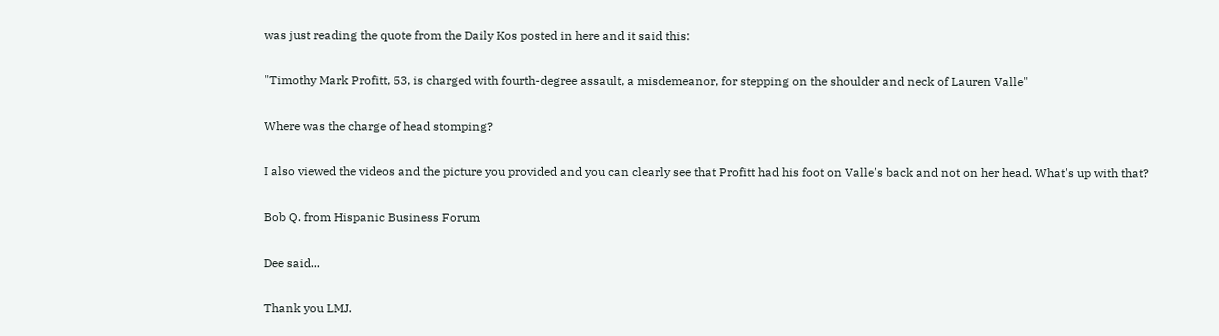was just reading the quote from the Daily Kos posted in here and it said this:

"Timothy Mark Profitt, 53, is charged with fourth-degree assault, a misdemeanor, for stepping on the shoulder and neck of Lauren Valle"

Where was the charge of head stomping?

I also viewed the videos and the picture you provided and you can clearly see that Profitt had his foot on Valle's back and not on her head. What's up with that?

Bob Q. from Hispanic Business Forum

Dee said...

Thank you LMJ.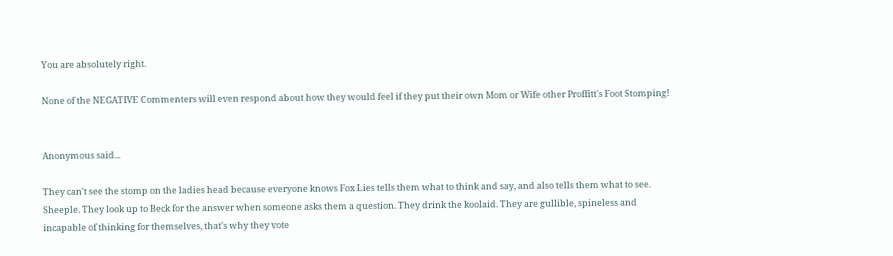You are absolutely right.

None of the NEGATIVE Commenters will even respond about how they would feel if they put their own Mom or Wife other Proffitt's Foot Stomping!


Anonymous said...

They can't see the stomp on the ladies head because everyone knows Fox Lies tells them what to think and say, and also tells them what to see. Sheeple. They look up to Beck for the answer when someone asks them a question. They drink the koolaid. They are gullible, spineless and incapable of thinking for themselves, that's why they vote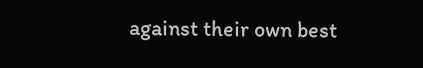against their own best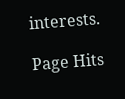interests.

Page Hits